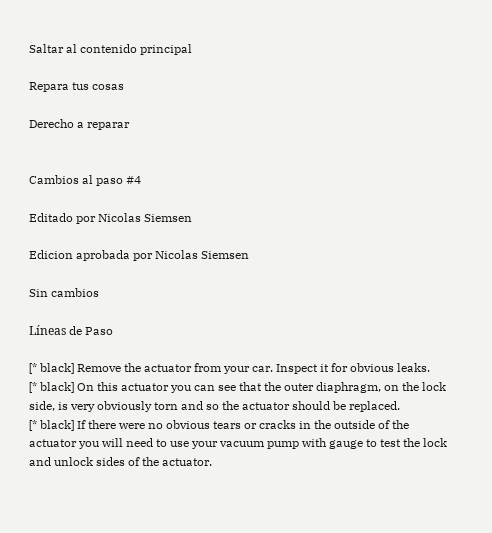Saltar al contenido principal

Repara tus cosas

Derecho a reparar


Cambios al paso #4

Editado por Nicolas Siemsen

Edicion aprobada por Nicolas Siemsen

Sin cambios

Líneas de Paso

[* black] Remove the actuator from your car. Inspect it for obvious leaks.
[* black] On this actuator you can see that the outer diaphragm, on the lock side, is very obviously torn and so the actuator should be replaced.
[* black] If there were no obvious tears or cracks in the outside of the actuator you will need to use your vacuum pump with gauge to test the lock and unlock sides of the actuator.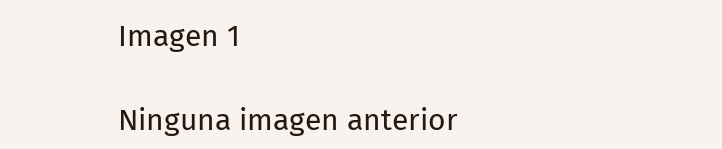Imagen 1

Ninguna imagen anterior